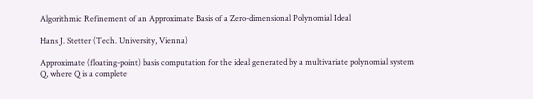Algorithmic Refinement of an Approximate Basis of a Zero-dimensional Polynomial Ideal

Hans J. Stetter (Tech. University, Vienna)

Approximate (floating-point) basis computation for the ideal generated by a multivariate polynomial system Q, where Q is a complete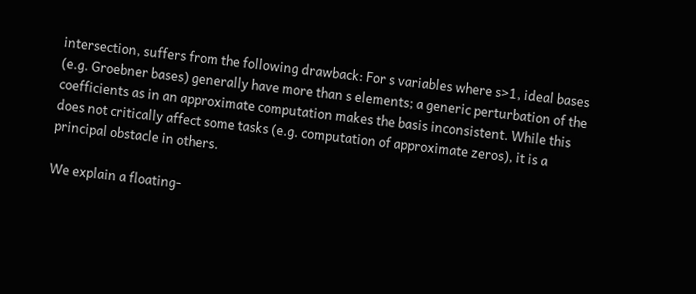intersection, suffers from the following drawback: For s variables where s>1, ideal bases (e.g. Groebner bases) generally have more than s elements; a generic perturbation of the coefficients as in an approximate computation makes the basis inconsistent. While this does not critically affect some tasks (e.g. computation of approximate zeros), it is a principal obstacle in others.

We explain a floating-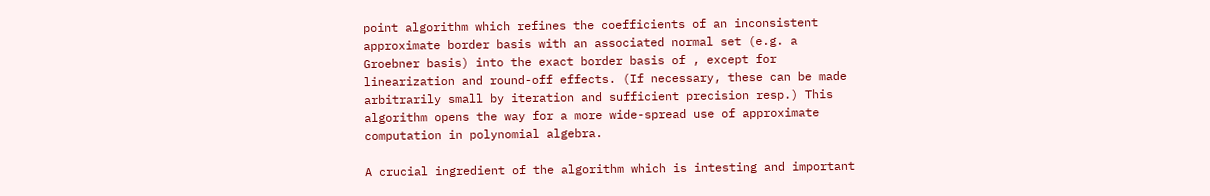point algorithm which refines the coefficients of an inconsistent approximate border basis with an associated normal set (e.g. a Groebner basis) into the exact border basis of , except for linearization and round-off effects. (If necessary, these can be made arbitrarily small by iteration and sufficient precision resp.) This algorithm opens the way for a more wide-spread use of approximate computation in polynomial algebra.

A crucial ingredient of the algorithm which is intesting and important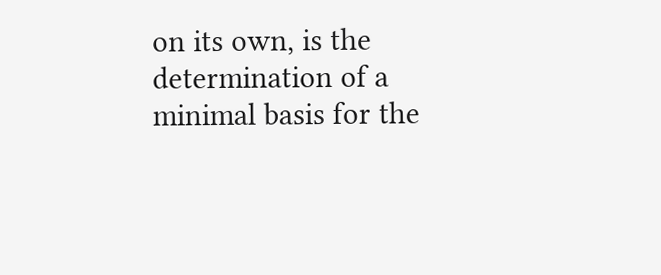on its own, is the determination of a minimal basis for the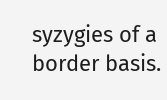syzygies of a border basis.